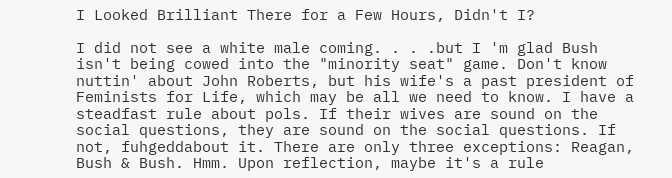I Looked Brilliant There for a Few Hours, Didn't I?

I did not see a white male coming. . . .but I 'm glad Bush isn't being cowed into the "minority seat" game. Don't know nuttin' about John Roberts, but his wife's a past president of Feminists for Life, which may be all we need to know. I have a steadfast rule about pols. If their wives are sound on the social questions, they are sound on the social questions. If not, fuhgeddabout it. There are only three exceptions: Reagan, Bush & Bush. Hmm. Upon reflection, maybe it's a rule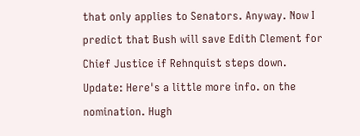that only applies to Senators. Anyway. Now I predict that Bush will save Edith Clement for Chief Justice if Rehnquist steps down.
Update: Here's a little more info. on the nomination. Hugh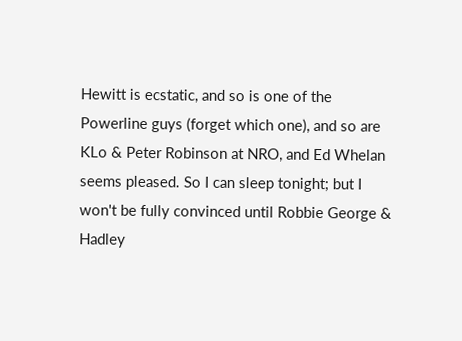Hewitt is ecstatic, and so is one of the Powerline guys (forget which one), and so are KLo & Peter Robinson at NRO, and Ed Whelan seems pleased. So I can sleep tonight; but I won't be fully convinced until Robbie George & Hadley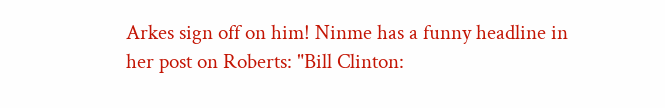Arkes sign off on him! Ninme has a funny headline in her post on Roberts: "Bill Clinton: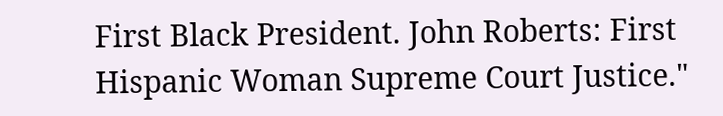First Black President. John Roberts: First Hispanic Woman Supreme Court Justice."